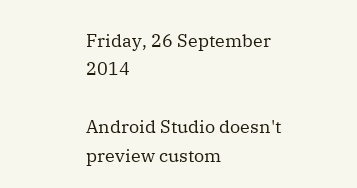Friday, 26 September 2014

Android Studio doesn't preview custom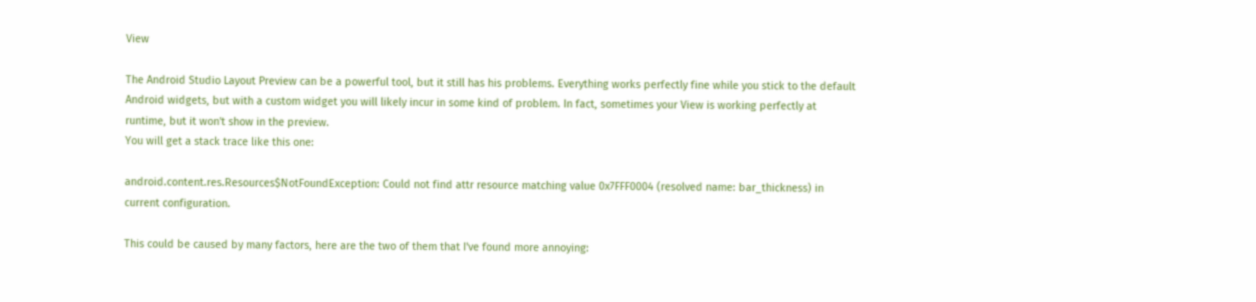View

The Android Studio Layout Preview can be a powerful tool, but it still has his problems. Everything works perfectly fine while you stick to the default Android widgets, but with a custom widget you will likely incur in some kind of problem. In fact, sometimes your View is working perfectly at runtime, but it won't show in the preview.
You will get a stack trace like this one:

android.content.res.Resources$NotFoundException: Could not find attr resource matching value 0x7FFF0004 (resolved name: bar_thickness) in current configuration.

This could be caused by many factors, here are the two of them that I've found more annoying: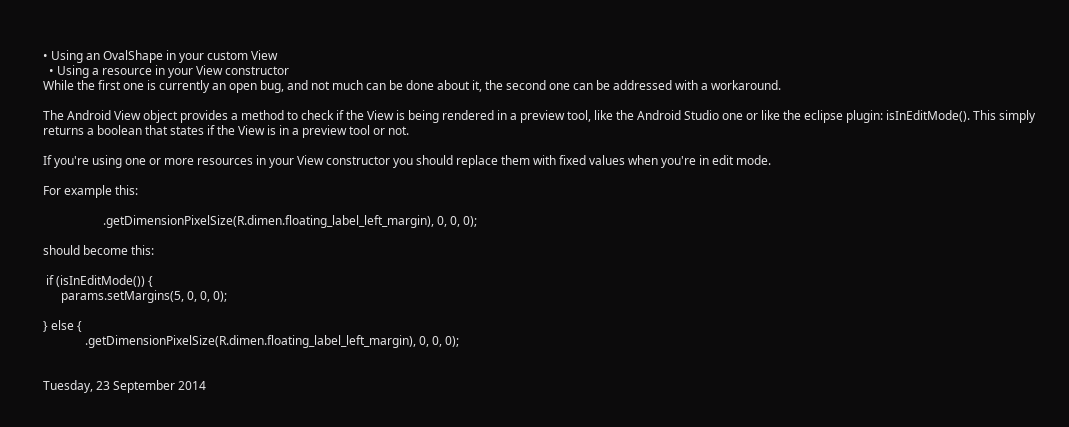• Using an OvalShape in your custom View
  • Using a resource in your View constructor
While the first one is currently an open bug, and not much can be done about it, the second one can be addressed with a workaround.

The Android View object provides a method to check if the View is being rendered in a preview tool, like the Android Studio one or like the eclipse plugin: isInEditMode(). This simply returns a boolean that states if the View is in a preview tool or not.

If you're using one or more resources in your View constructor you should replace them with fixed values when you're in edit mode.

For example this:

                    .getDimensionPixelSize(R.dimen.floating_label_left_margin), 0, 0, 0);

should become this:

 if (isInEditMode()) {
      params.setMargins(5, 0, 0, 0);

} else {
              .getDimensionPixelSize(R.dimen.floating_label_left_margin), 0, 0, 0);


Tuesday, 23 September 2014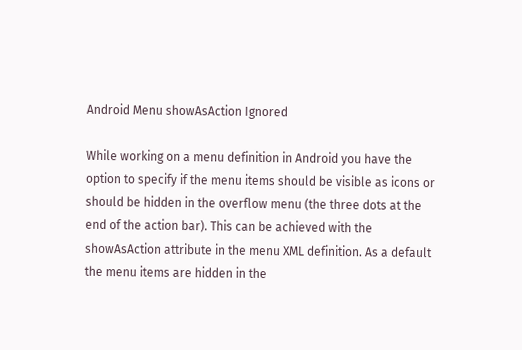Android Menu showAsAction Ignored

While working on a menu definition in Android you have the option to specify if the menu items should be visible as icons or should be hidden in the overflow menu (the three dots at the end of the action bar). This can be achieved with the showAsAction attribute in the menu XML definition. As a default the menu items are hidden in the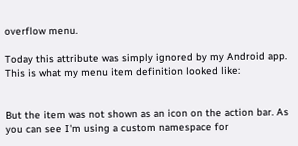overflow menu.

Today this attribute was simply ignored by my Android app. This is what my menu item definition looked like:


But the item was not shown as an icon on the action bar. As you can see I'm using a custom namespace for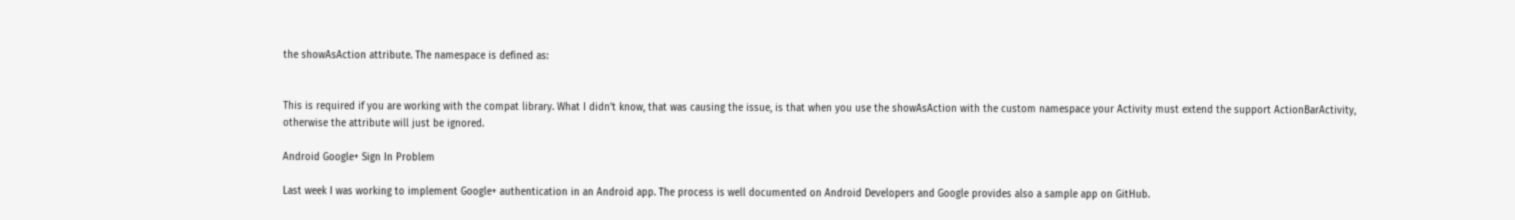the showAsAction attribute. The namespace is defined as:


This is required if you are working with the compat library. What I didn't know, that was causing the issue, is that when you use the showAsAction with the custom namespace your Activity must extend the support ActionBarActivity, otherwise the attribute will just be ignored.

Android Google+ Sign In Problem

Last week I was working to implement Google+ authentication in an Android app. The process is well documented on Android Developers and Google provides also a sample app on GitHub.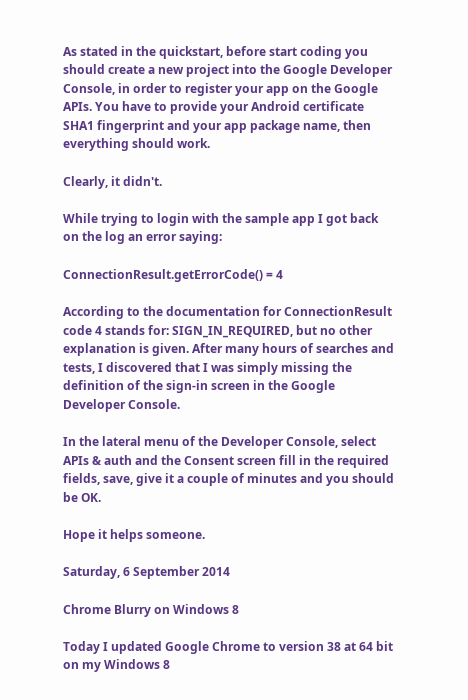As stated in the quickstart, before start coding you should create a new project into the Google Developer Console, in order to register your app on the Google APIs. You have to provide your Android certificate SHA1 fingerprint and your app package name, then everything should work.

Clearly, it didn't.

While trying to login with the sample app I got back on the log an error saying:

ConnectionResult.getErrorCode() = 4

According to the documentation for ConnectionResult code 4 stands for: SIGN_IN_REQUIRED, but no other explanation is given. After many hours of searches and tests, I discovered that I was simply missing the definition of the sign-in screen in the Google Developer Console.

In the lateral menu of the Developer Console, select APIs & auth and the Consent screen fill in the required fields, save, give it a couple of minutes and you should be OK.

Hope it helps someone.

Saturday, 6 September 2014

Chrome Blurry on Windows 8

Today I updated Google Chrome to version 38 at 64 bit on my Windows 8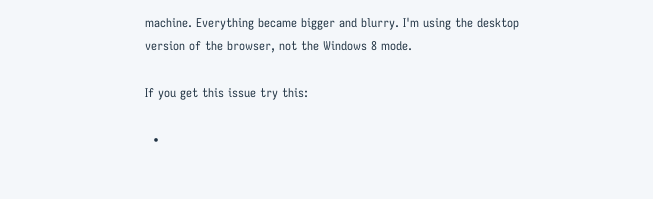machine. Everything became bigger and blurry. I'm using the desktop version of the browser, not the Windows 8 mode.

If you get this issue try this:

  •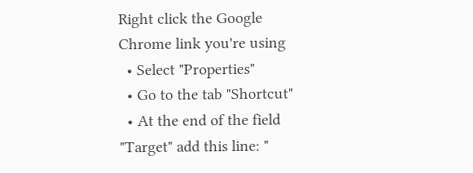Right click the Google Chrome link you're using
  • Select "Properties"
  • Go to the tab "Shortcut"
  • At the end of the field "Target" add this line: "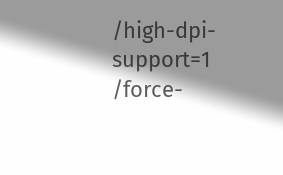/high-dpi-support=1 /force-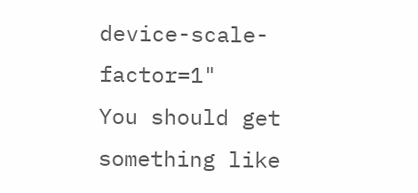device-scale-factor=1"
You should get something like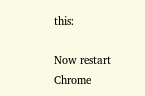this:

Now restart Chrome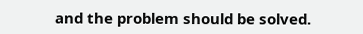and the problem should be solved.